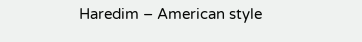Haredim – American style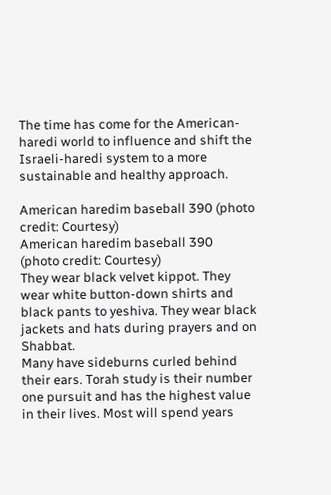The time has come for the American-haredi world to influence and shift the Israeli-haredi system to a more sustainable and healthy approach.

American haredim baseball 390 (photo credit: Courtesy)
American haredim baseball 390
(photo credit: Courtesy)
They wear black velvet kippot. They wear white button-down shirts and black pants to yeshiva. They wear black jackets and hats during prayers and on Shabbat.
Many have sideburns curled behind their ears. Torah study is their number one pursuit and has the highest value in their lives. Most will spend years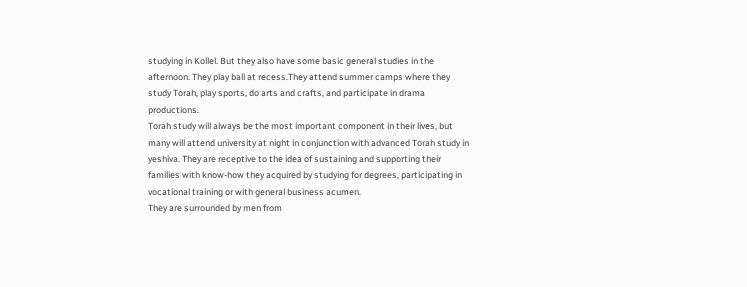studying in Kollel. But they also have some basic general studies in the afternoon. They play ball at recess.They attend summer camps where they study Torah, play sports, do arts and crafts, and participate in drama productions.
Torah study will always be the most important component in their lives, but many will attend university at night in conjunction with advanced Torah study in yeshiva. They are receptive to the idea of sustaining and supporting their families with know-how they acquired by studying for degrees, participating in vocational training or with general business acumen.
They are surrounded by men from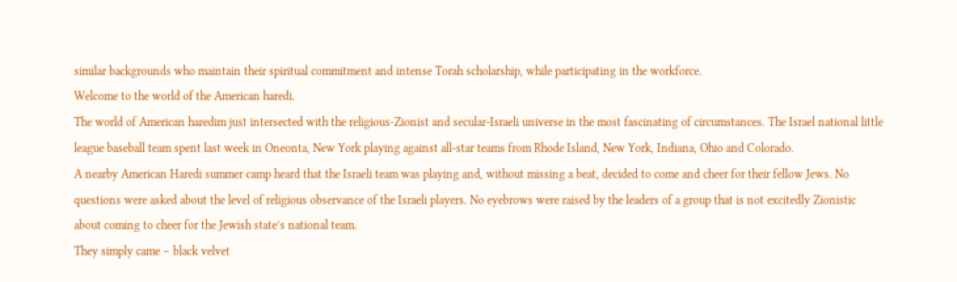similar backgrounds who maintain their spiritual commitment and intense Torah scholarship, while participating in the workforce.
Welcome to the world of the American haredi.
The world of American haredim just intersected with the religious-Zionist and secular-Israeli universe in the most fascinating of circumstances. The Israel national little league baseball team spent last week in Oneonta, New York playing against all-star teams from Rhode Island, New York, Indiana, Ohio and Colorado.
A nearby American Haredi summer camp heard that the Israeli team was playing and, without missing a beat, decided to come and cheer for their fellow Jews. No questions were asked about the level of religious observance of the Israeli players. No eyebrows were raised by the leaders of a group that is not excitedly Zionistic about coming to cheer for the Jewish state’s national team.
They simply came – black velvet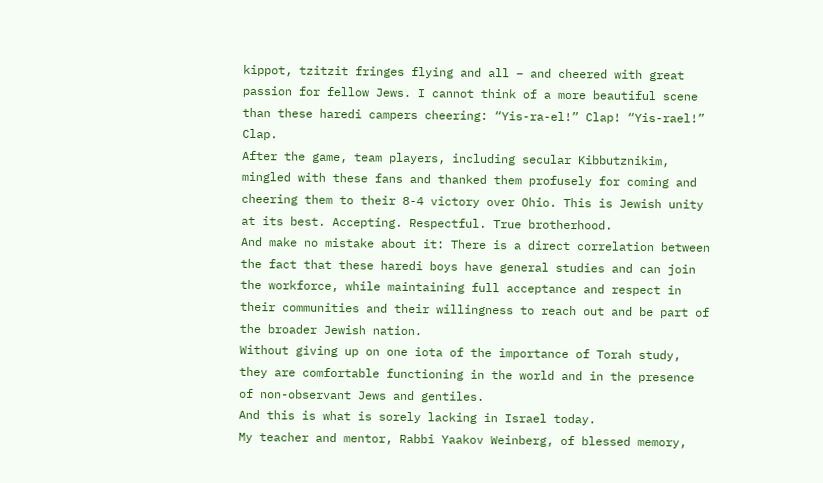kippot, tzitzit fringes flying and all – and cheered with great passion for fellow Jews. I cannot think of a more beautiful scene than these haredi campers cheering: “Yis-ra-el!” Clap! “Yis-rael!” Clap.
After the game, team players, including secular Kibbutznikim, mingled with these fans and thanked them profusely for coming and cheering them to their 8-4 victory over Ohio. This is Jewish unity at its best. Accepting. Respectful. True brotherhood.
And make no mistake about it: There is a direct correlation between the fact that these haredi boys have general studies and can join the workforce, while maintaining full acceptance and respect in their communities and their willingness to reach out and be part of the broader Jewish nation.
Without giving up on one iota of the importance of Torah study, they are comfortable functioning in the world and in the presence of non-observant Jews and gentiles.
And this is what is sorely lacking in Israel today.
My teacher and mentor, Rabbi Yaakov Weinberg, of blessed memory,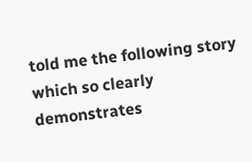told me the following story which so clearly demonstrates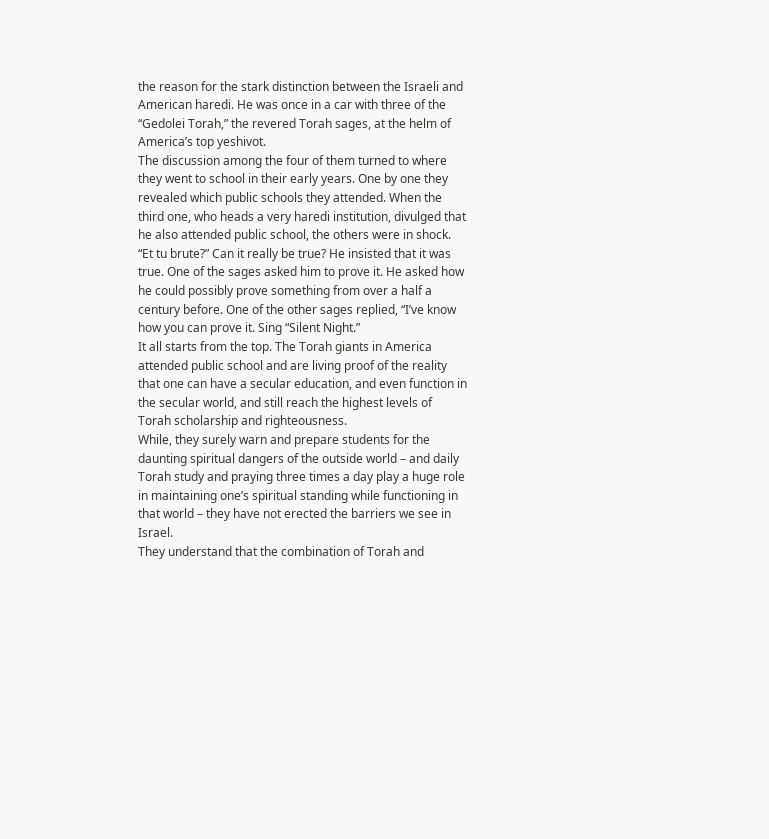the reason for the stark distinction between the Israeli and American haredi. He was once in a car with three of the “Gedolei Torah,” the revered Torah sages, at the helm of America’s top yeshivot.
The discussion among the four of them turned to where they went to school in their early years. One by one they revealed which public schools they attended. When the third one, who heads a very haredi institution, divulged that he also attended public school, the others were in shock. “Et tu brute?” Can it really be true? He insisted that it was true. One of the sages asked him to prove it. He asked how he could possibly prove something from over a half a century before. One of the other sages replied, “I’ve know how you can prove it. Sing “Silent Night.”
It all starts from the top. The Torah giants in America attended public school and are living proof of the reality that one can have a secular education, and even function in the secular world, and still reach the highest levels of Torah scholarship and righteousness.
While, they surely warn and prepare students for the daunting spiritual dangers of the outside world – and daily Torah study and praying three times a day play a huge role in maintaining one’s spiritual standing while functioning in that world – they have not erected the barriers we see in Israel.
They understand that the combination of Torah and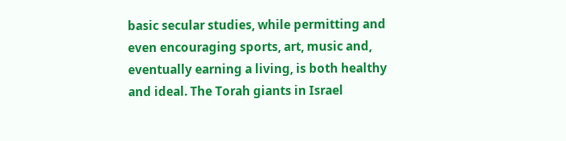basic secular studies, while permitting and even encouraging sports, art, music and, eventually earning a living, is both healthy and ideal. The Torah giants in Israel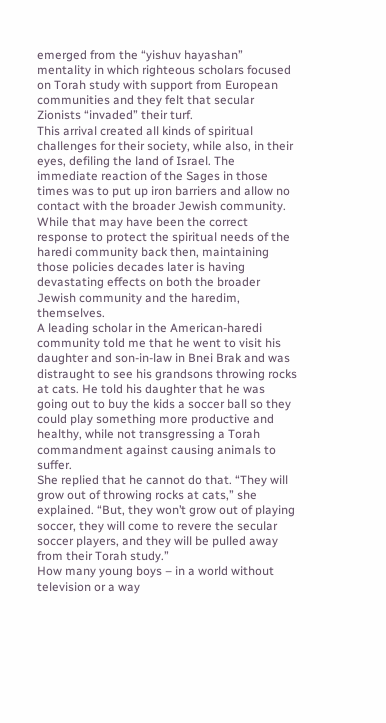emerged from the “yishuv hayashan” mentality in which righteous scholars focused on Torah study with support from European communities and they felt that secular Zionists “invaded” their turf.
This arrival created all kinds of spiritual challenges for their society, while also, in their eyes, defiling the land of Israel. The immediate reaction of the Sages in those times was to put up iron barriers and allow no contact with the broader Jewish community.
While that may have been the correct response to protect the spiritual needs of the haredi community back then, maintaining those policies decades later is having devastating effects on both the broader Jewish community and the haredim, themselves.
A leading scholar in the American-haredi community told me that he went to visit his daughter and son-in-law in Bnei Brak and was distraught to see his grandsons throwing rocks at cats. He told his daughter that he was going out to buy the kids a soccer ball so they could play something more productive and healthy, while not transgressing a Torah commandment against causing animals to suffer.
She replied that he cannot do that. “They will grow out of throwing rocks at cats,” she explained. “But, they won’t grow out of playing soccer, they will come to revere the secular soccer players, and they will be pulled away from their Torah study.”
How many young boys – in a world without television or a way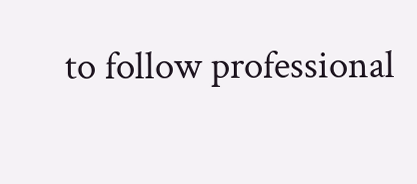to follow professional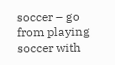soccer – go from playing soccer with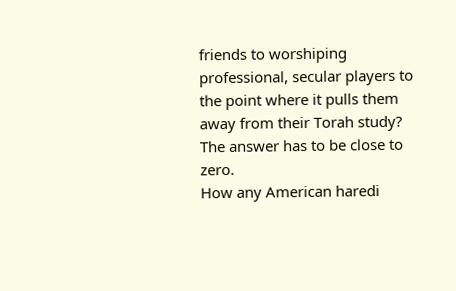friends to worshiping professional, secular players to the point where it pulls them away from their Torah study? The answer has to be close to zero.
How any American haredi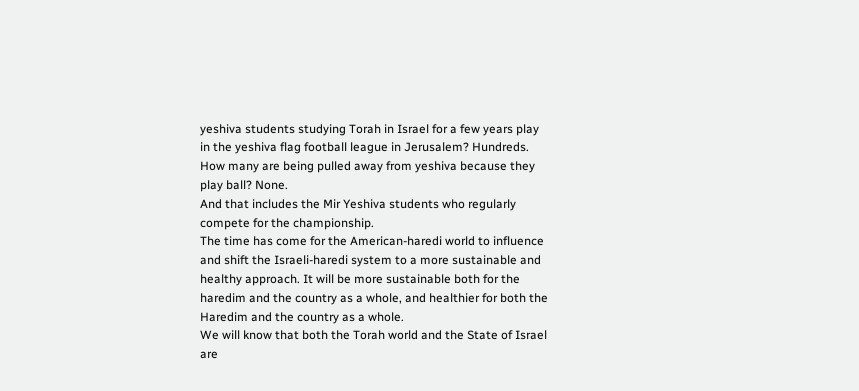yeshiva students studying Torah in Israel for a few years play in the yeshiva flag football league in Jerusalem? Hundreds. How many are being pulled away from yeshiva because they play ball? None.
And that includes the Mir Yeshiva students who regularly compete for the championship.
The time has come for the American-haredi world to influence and shift the Israeli-haredi system to a more sustainable and healthy approach. It will be more sustainable both for the haredim and the country as a whole, and healthier for both the Haredim and the country as a whole.
We will know that both the Torah world and the State of Israel are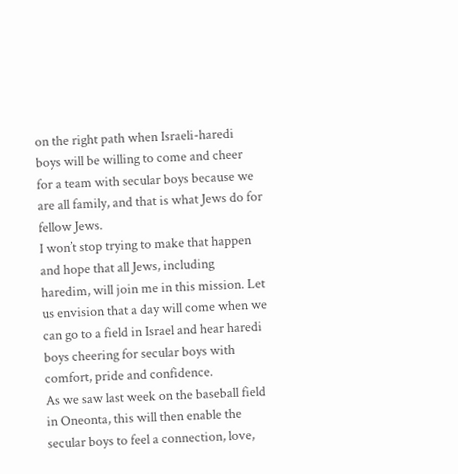on the right path when Israeli-haredi boys will be willing to come and cheer for a team with secular boys because we are all family, and that is what Jews do for fellow Jews.
I won’t stop trying to make that happen and hope that all Jews, including haredim, will join me in this mission. Let us envision that a day will come when we can go to a field in Israel and hear haredi boys cheering for secular boys with comfort, pride and confidence.
As we saw last week on the baseball field in Oneonta, this will then enable the secular boys to feel a connection, love,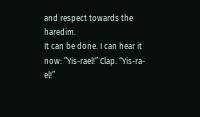and respect towards the haredim.
It can be done. I can hear it now: ”Yis-rael!” Clap. “Yis-ra-el!”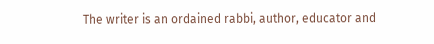The writer is an ordained rabbi, author, educator and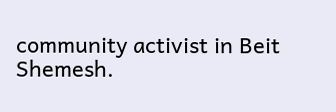community activist in Beit Shemesh.